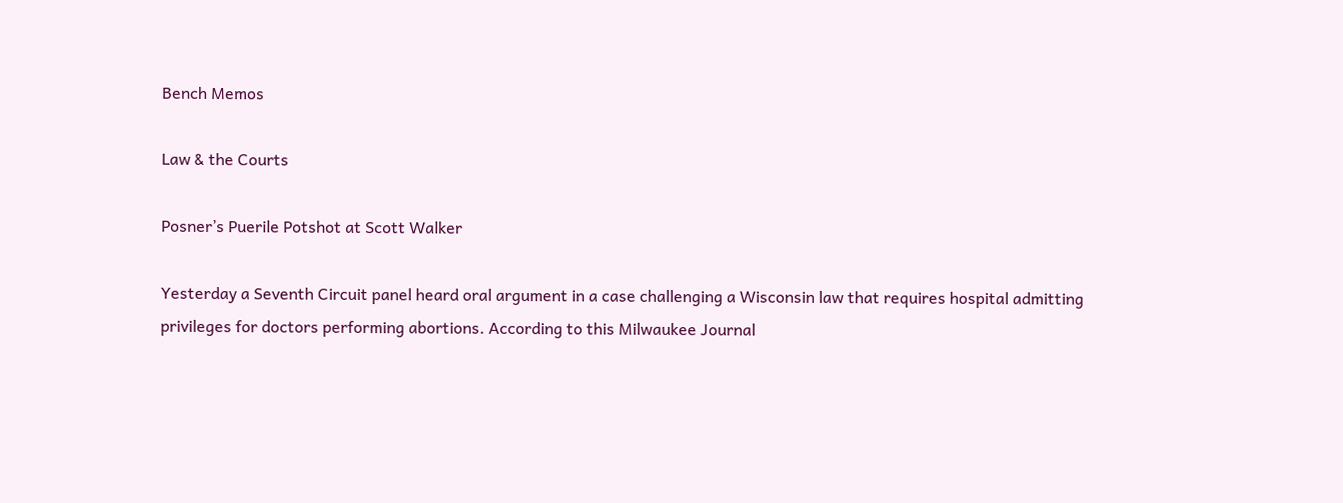Bench Memos

Law & the Courts

Posner’s Puerile Potshot at Scott Walker

Yesterday a Seventh Circuit panel heard oral argument in a case challenging a Wisconsin law that requires hospital admitting privileges for doctors performing abortions. According to this Milwaukee Journal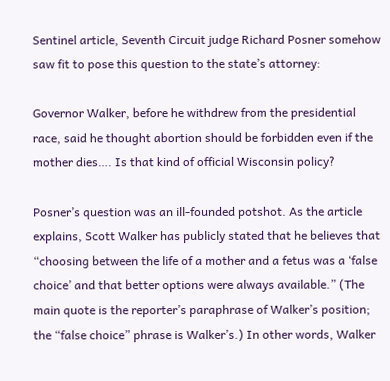Sentinel article, Seventh Circuit judge Richard Posner somehow saw fit to pose this question to the state’s attorney:

Governor Walker, before he withdrew from the presidential race, said he thought abortion should be forbidden even if the mother dies…. Is that kind of official Wisconsin policy?

Posner’s question was an ill-founded potshot. As the article explains, Scott Walker has publicly stated that he believes that “choosing between the life of a mother and a fetus was a ‘false choice’ and that better options were always available.” (The main quote is the reporter’s paraphrase of Walker’s position; the “false choice” phrase is Walker’s.) In other words, Walker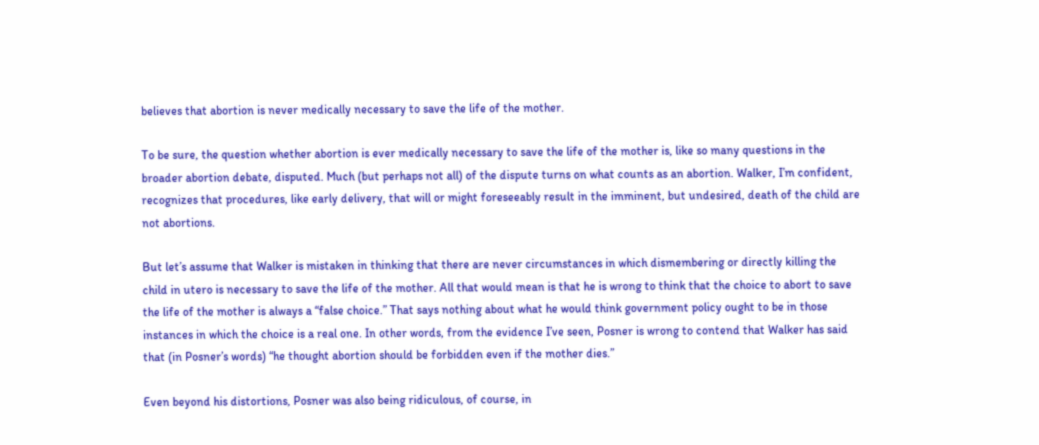believes that abortion is never medically necessary to save the life of the mother.

To be sure, the question whether abortion is ever medically necessary to save the life of the mother is, like so many questions in the broader abortion debate, disputed. Much (but perhaps not all) of the dispute turns on what counts as an abortion. Walker, I’m confident, recognizes that procedures, like early delivery, that will or might foreseeably result in the imminent, but undesired, death of the child are not abortions.

But let’s assume that Walker is mistaken in thinking that there are never circumstances in which dismembering or directly killing the child in utero is necessary to save the life of the mother. All that would mean is that he is wrong to think that the choice to abort to save the life of the mother is always a “false choice.” That says nothing about what he would think government policy ought to be in those instances in which the choice is a real one. In other words, from the evidence I’ve seen, Posner is wrong to contend that Walker has said that (in Posner’s words) “he thought abortion should be forbidden even if the mother dies.”

Even beyond his distortions, Posner was also being ridiculous, of course, in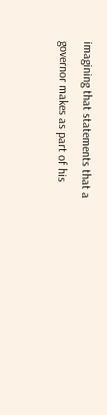imagining that statements that a governor makes as part of his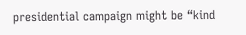presidential campaign might be “kind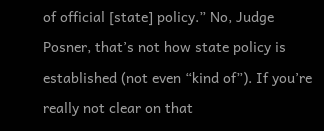of official [state] policy.” No, Judge Posner, that’s not how state policy is established (not even “kind of”). If you’re really not clear on that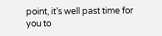point, it’s well past time for you to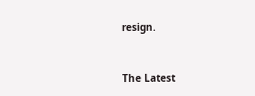resign.


The Latest